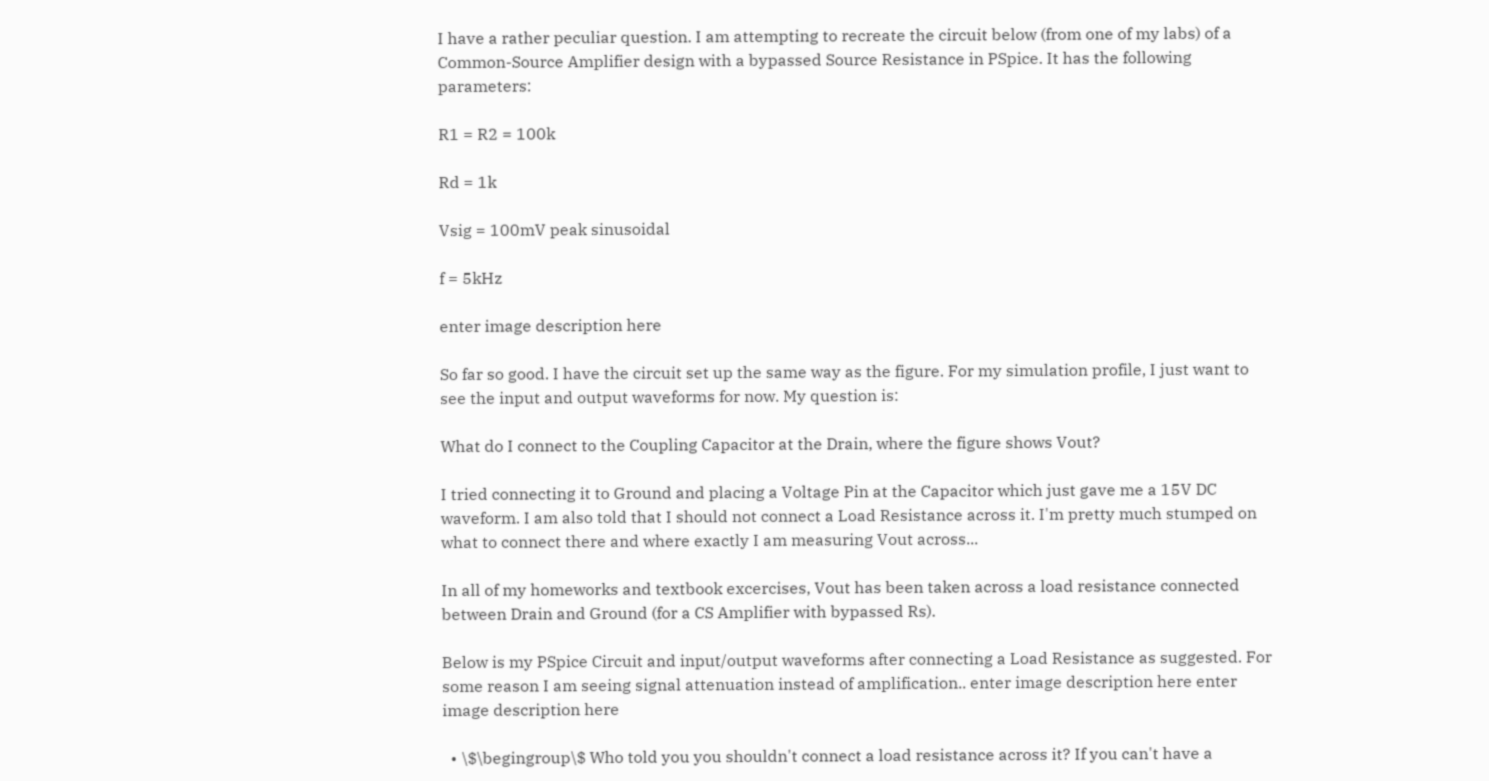I have a rather peculiar question. I am attempting to recreate the circuit below (from one of my labs) of a Common-Source Amplifier design with a bypassed Source Resistance in PSpice. It has the following parameters:

R1 = R2 = 100k

Rd = 1k

Vsig = 100mV peak sinusoidal

f = 5kHz

enter image description here

So far so good. I have the circuit set up the same way as the figure. For my simulation profile, I just want to see the input and output waveforms for now. My question is:

What do I connect to the Coupling Capacitor at the Drain, where the figure shows Vout?

I tried connecting it to Ground and placing a Voltage Pin at the Capacitor which just gave me a 15V DC waveform. I am also told that I should not connect a Load Resistance across it. I'm pretty much stumped on what to connect there and where exactly I am measuring Vout across...

In all of my homeworks and textbook excercises, Vout has been taken across a load resistance connected between Drain and Ground (for a CS Amplifier with bypassed Rs).

Below is my PSpice Circuit and input/output waveforms after connecting a Load Resistance as suggested. For some reason I am seeing signal attenuation instead of amplification.. enter image description here enter image description here

  • \$\begingroup\$ Who told you you shouldn't connect a load resistance across it? If you can't have a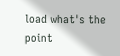load what's the point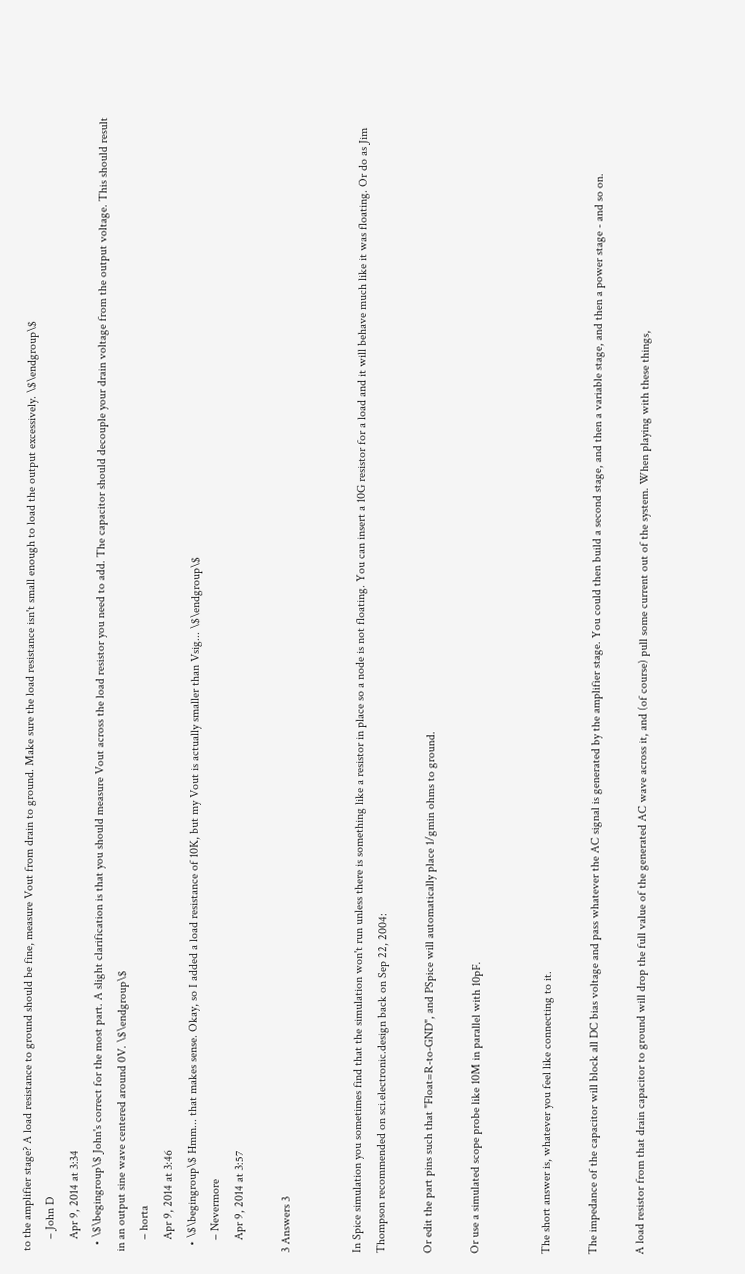to the amplifier stage? A load resistance to ground should be fine, measure Vout from drain to ground. Make sure the load resistance isn't small enough to load the output excessively. \$\endgroup\$
    – John D
    Apr 9, 2014 at 3:34
  • \$\begingroup\$ John's correct for the most part. A slight clarification is that you should measure Vout across the load resistor you need to add. The capacitor should decouple your drain voltage from the output voltage. This should result in an output sine wave centered around 0V. \$\endgroup\$
    – horta
    Apr 9, 2014 at 3:46
  • \$\begingroup\$ Hmm... that makes sense. Okay, so I added a load resistance of 10K, but my Vout is actually smaller than Vsig... \$\endgroup\$
    – Nevermore
    Apr 9, 2014 at 3:57

3 Answers 3


In Spice simulation you sometimes find that the simulation won't run unless there is something like a resistor in place so a node is not floating. You can insert a 10G resistor for a load and it will behave much like it was floating. Or do as Jim Thompson recommended on sci.electronic.design back on Sep 22, 2004:

Or edit the part pins such that "Float=R-to-GND", and PSpice will automatically place 1/gmin ohms to ground.

Or use a simulated scope probe like 10M in parallel with 10pF.


The short answer is, whatever you feel like connecting to it.

The impedance of the capacitor will block all DC bias voltage and pass whatever the AC signal is generated by the amplifier stage. You could then build a second stage, and then a variable stage, and then a power stage - and so on.

A load resistor from that drain capacitor to ground will drop the full value of the generated AC wave across it, and (of course) pull some current out of the system. When playing with these things,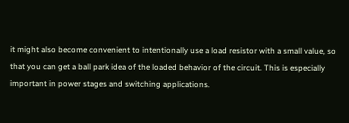it might also become convenient to intentionally use a load resistor with a small value, so that you can get a ball park idea of the loaded behavior of the circuit. This is especially important in power stages and switching applications.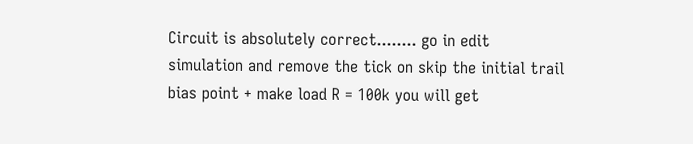Circuit is absolutely correct........ go in edit simulation and remove the tick on skip the initial trail bias point + make load R = 100k you will get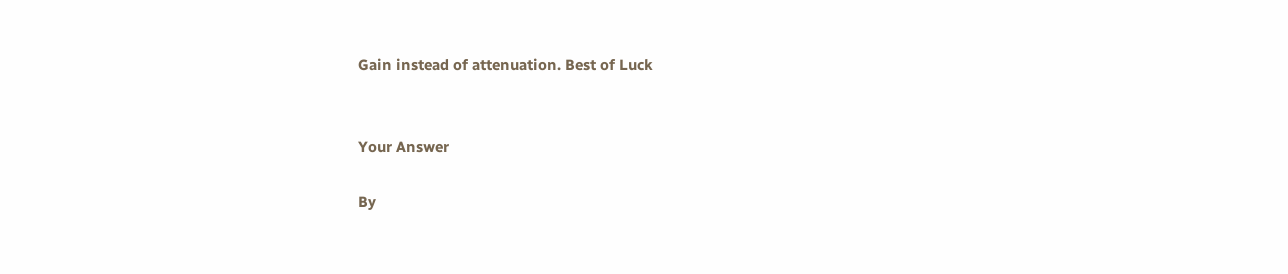Gain instead of attenuation. Best of Luck


Your Answer

By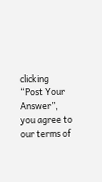clicking “Post Your Answer”, you agree to our terms of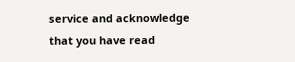service and acknowledge that you have read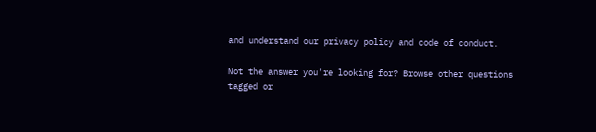and understand our privacy policy and code of conduct.

Not the answer you're looking for? Browse other questions tagged or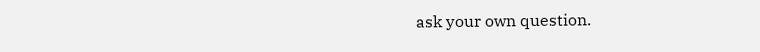ask your own question.